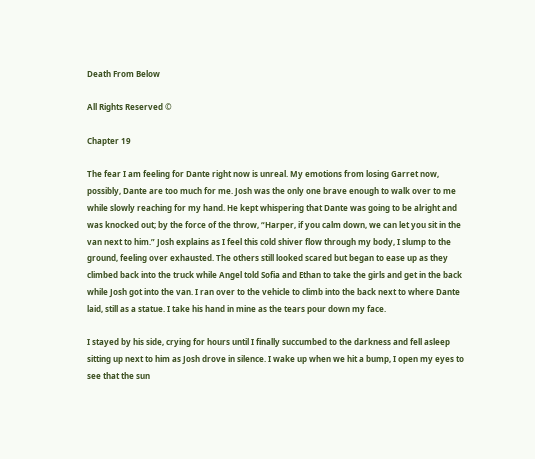Death From Below

All Rights Reserved ©

Chapter 19

The fear I am feeling for Dante right now is unreal. My emotions from losing Garret now, possibly, Dante are too much for me. Josh was the only one brave enough to walk over to me while slowly reaching for my hand. He kept whispering that Dante was going to be alright and was knocked out; by the force of the throw, “Harper, if you calm down, we can let you sit in the van next to him.” Josh explains as I feel this cold shiver flow through my body, I slump to the ground, feeling over exhausted. The others still looked scared but began to ease up as they climbed back into the truck while Angel told Sofia and Ethan to take the girls and get in the back while Josh got into the van. I ran over to the vehicle to climb into the back next to where Dante laid, still as a statue. I take his hand in mine as the tears pour down my face.

I stayed by his side, crying for hours until I finally succumbed to the darkness and fell asleep sitting up next to him as Josh drove in silence. I wake up when we hit a bump, I open my eyes to see that the sun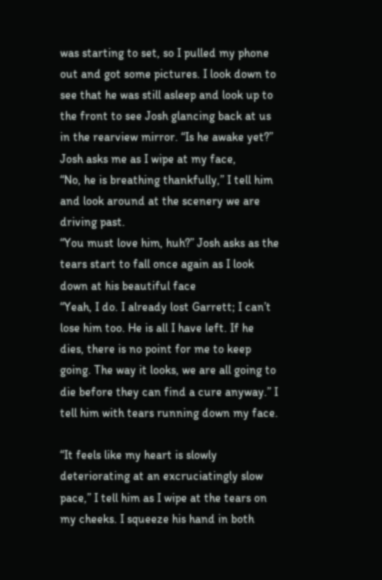was starting to set, so I pulled my phone out and got some pictures. I look down to see that he was still asleep and look up to the front to see Josh glancing back at us in the rearview mirror. “Is he awake yet?” Josh asks me as I wipe at my face,
“No, he is breathing thankfully,” I tell him and look around at the scenery we are driving past.
“You must love him, huh?” Josh asks as the tears start to fall once again as I look down at his beautiful face
“Yeah, I do. I already lost Garrett; I can’t lose him too. He is all I have left. If he dies, there is no point for me to keep going. The way it looks, we are all going to die before they can find a cure anyway.” I tell him with tears running down my face.

“It feels like my heart is slowly deteriorating at an excruciatingly slow pace,” I tell him as I wipe at the tears on my cheeks. I squeeze his hand in both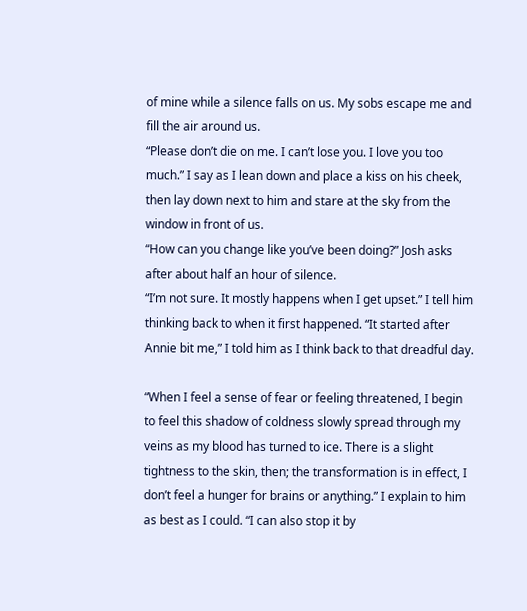of mine while a silence falls on us. My sobs escape me and fill the air around us.
“Please don’t die on me. I can’t lose you. I love you too much.” I say as I lean down and place a kiss on his cheek, then lay down next to him and stare at the sky from the window in front of us.
“How can you change like you’ve been doing?” Josh asks after about half an hour of silence.
“I’m not sure. It mostly happens when I get upset.” I tell him thinking back to when it first happened. “It started after Annie bit me,” I told him as I think back to that dreadful day.

“When I feel a sense of fear or feeling threatened, I begin to feel this shadow of coldness slowly spread through my veins as my blood has turned to ice. There is a slight tightness to the skin, then; the transformation is in effect, I don’t feel a hunger for brains or anything.” I explain to him as best as I could. “I can also stop it by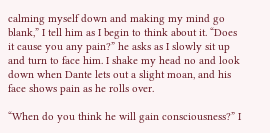calming myself down and making my mind go blank,” I tell him as I begin to think about it. “Does it cause you any pain?” he asks as I slowly sit up and turn to face him. I shake my head no and look down when Dante lets out a slight moan, and his face shows pain as he rolls over.

“When do you think he will gain consciousness?” I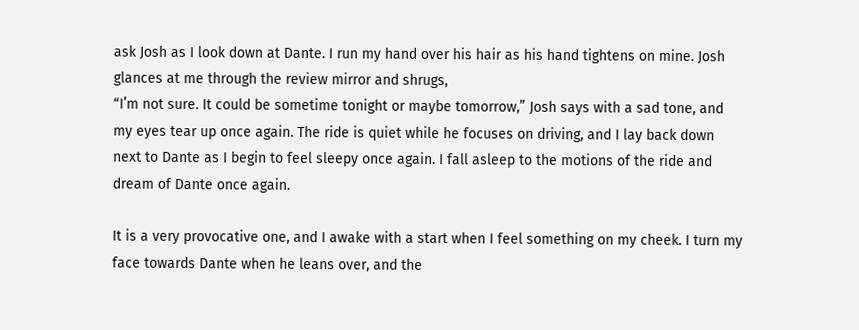ask Josh as I look down at Dante. I run my hand over his hair as his hand tightens on mine. Josh glances at me through the review mirror and shrugs,
“I’m not sure. It could be sometime tonight or maybe tomorrow,” Josh says with a sad tone, and my eyes tear up once again. The ride is quiet while he focuses on driving, and I lay back down next to Dante as I begin to feel sleepy once again. I fall asleep to the motions of the ride and dream of Dante once again.

It is a very provocative one, and I awake with a start when I feel something on my cheek. I turn my face towards Dante when he leans over, and the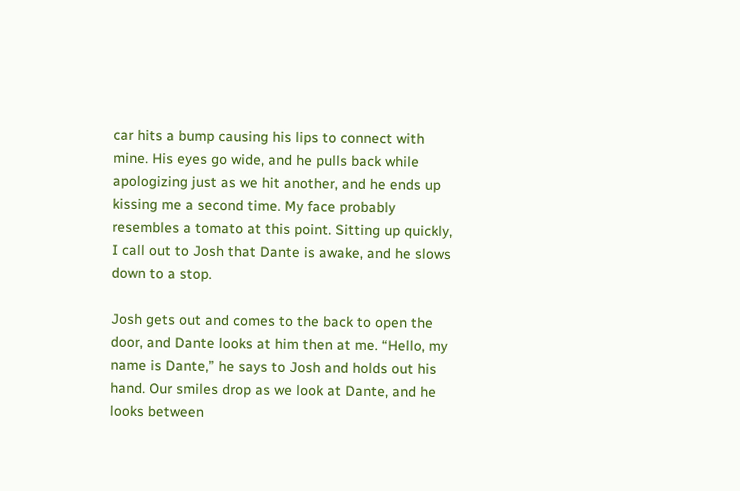car hits a bump causing his lips to connect with mine. His eyes go wide, and he pulls back while apologizing just as we hit another, and he ends up kissing me a second time. My face probably resembles a tomato at this point. Sitting up quickly, I call out to Josh that Dante is awake, and he slows down to a stop.

Josh gets out and comes to the back to open the door, and Dante looks at him then at me. “Hello, my name is Dante,” he says to Josh and holds out his hand. Our smiles drop as we look at Dante, and he looks between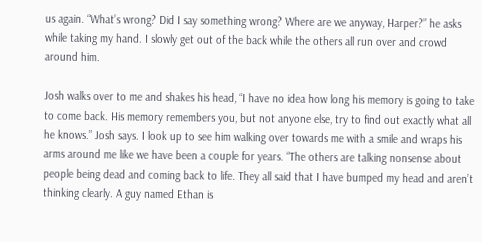us again. “What’s wrong? Did I say something wrong? Where are we anyway, Harper?” he asks while taking my hand. I slowly get out of the back while the others all run over and crowd around him.

Josh walks over to me and shakes his head, “I have no idea how long his memory is going to take to come back. His memory remembers you, but not anyone else, try to find out exactly what all he knows.” Josh says. I look up to see him walking over towards me with a smile and wraps his arms around me like we have been a couple for years. “The others are talking nonsense about people being dead and coming back to life. They all said that I have bumped my head and aren’t thinking clearly. A guy named Ethan is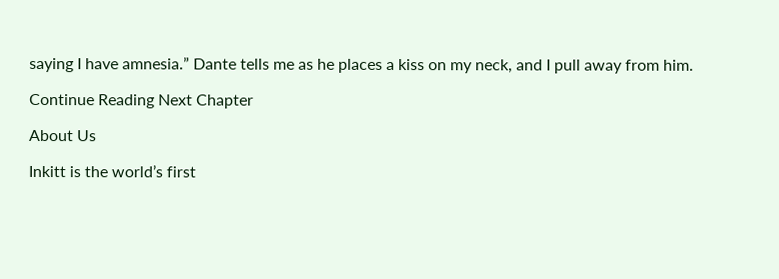saying I have amnesia.” Dante tells me as he places a kiss on my neck, and I pull away from him.

Continue Reading Next Chapter

About Us

Inkitt is the world’s first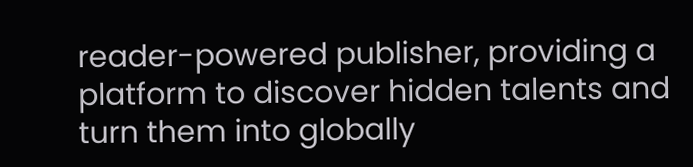reader-powered publisher, providing a platform to discover hidden talents and turn them into globally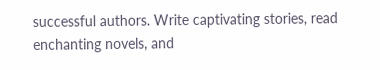successful authors. Write captivating stories, read enchanting novels, and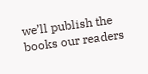we’ll publish the books our readers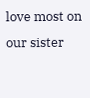love most on our sister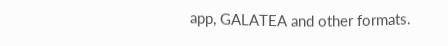app, GALATEA and other formats.